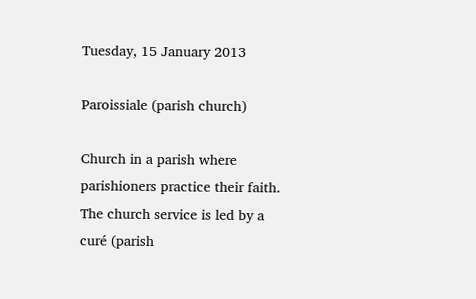Tuesday, 15 January 2013

Paroissiale (parish church)

Church in a parish where parishioners practice their faith.
The church service is led by a curé (parish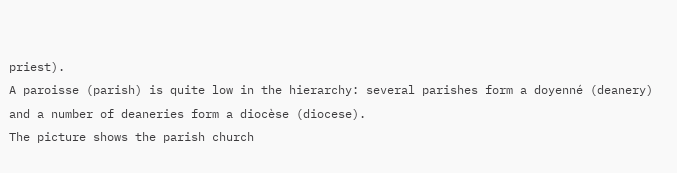priest).
A paroisse (parish) is quite low in the hierarchy: several parishes form a doyenné (deanery) and a number of deaneries form a diocèse (diocese).
The picture shows the parish church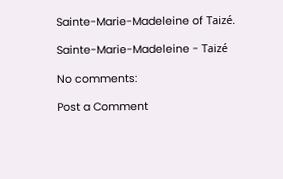Sainte-Marie-Madeleine of Taizé.

Sainte-Marie-Madeleine - Taizé

No comments:

Post a Comment